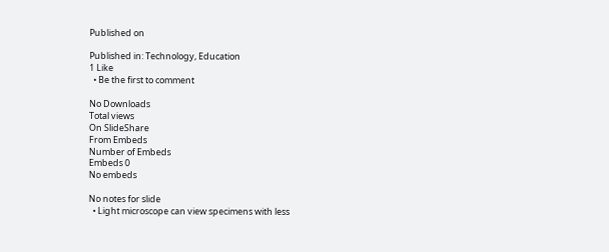Published on

Published in: Technology, Education
1 Like
  • Be the first to comment

No Downloads
Total views
On SlideShare
From Embeds
Number of Embeds
Embeds 0
No embeds

No notes for slide
  • Light microscope can view specimens with less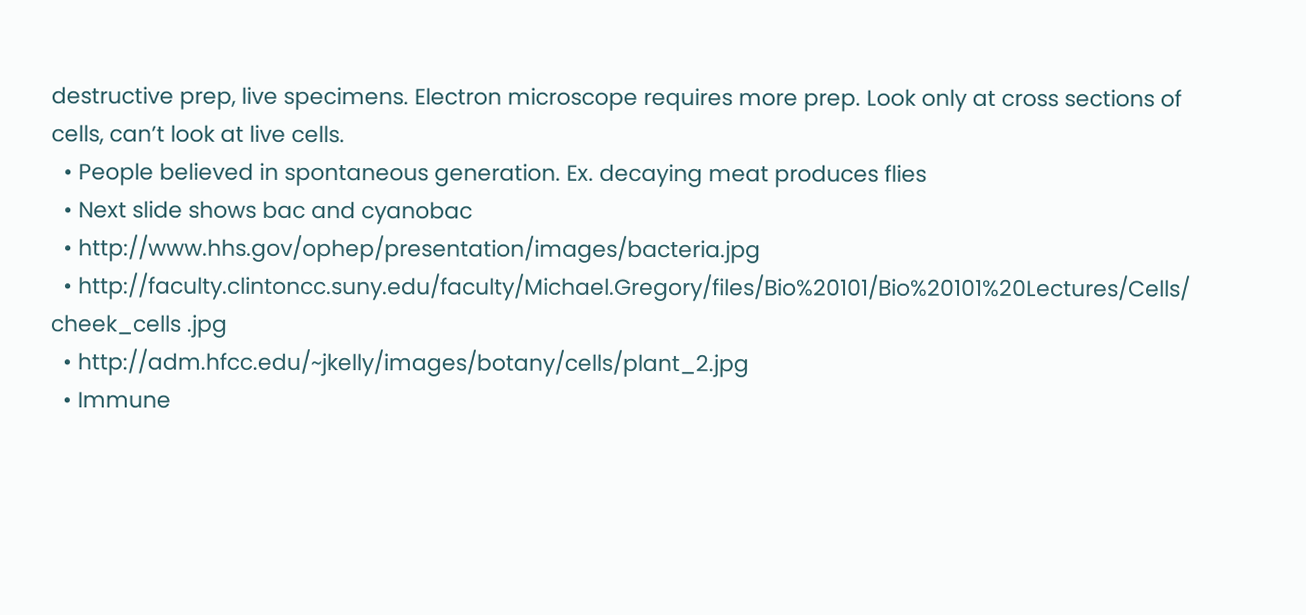destructive prep, live specimens. Electron microscope requires more prep. Look only at cross sections of cells, can’t look at live cells.
  • People believed in spontaneous generation. Ex. decaying meat produces flies
  • Next slide shows bac and cyanobac
  • http://www.hhs.gov/ophep/presentation/images/bacteria.jpg
  • http://faculty.clintoncc.suny.edu/faculty/Michael.Gregory/files/Bio%20101/Bio%20101%20Lectures/Cells/ cheek_cells .jpg
  • http://adm.hfcc.edu/~jkelly/images/botany/cells/plant_2.jpg
  • Immune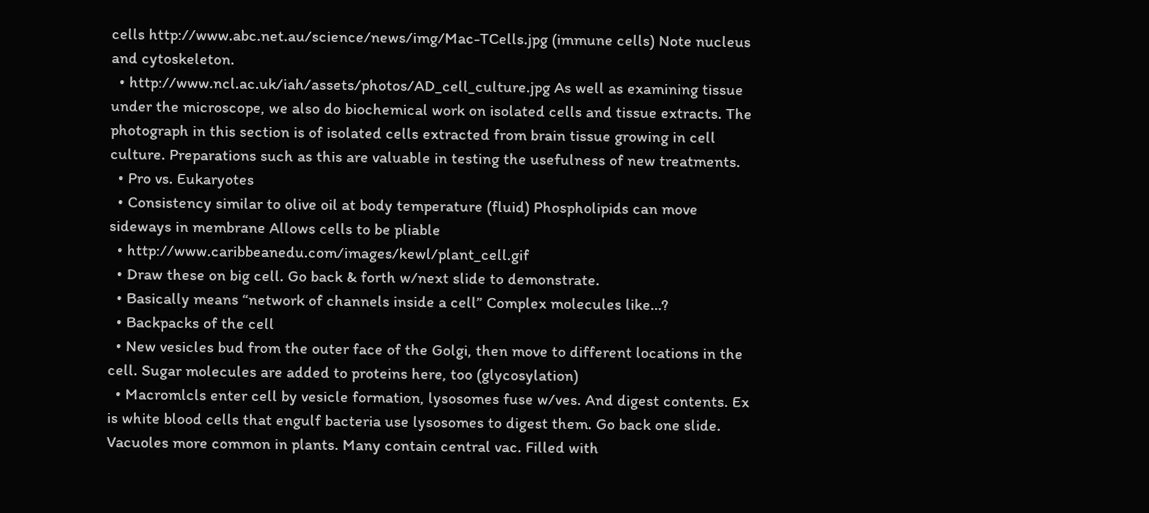cells http://www.abc.net.au/science/news/img/Mac-TCells.jpg (immune cells) Note nucleus and cytoskeleton.
  • http://www.ncl.ac.uk/iah/assets/photos/AD_cell_culture.jpg As well as examining tissue under the microscope, we also do biochemical work on isolated cells and tissue extracts. The photograph in this section is of isolated cells extracted from brain tissue growing in cell culture. Preparations such as this are valuable in testing the usefulness of new treatments.
  • Pro vs. Eukaryotes
  • Consistency similar to olive oil at body temperature (fluid) Phospholipids can move sideways in membrane Allows cells to be pliable
  • http://www.caribbeanedu.com/images/kewl/plant_cell.gif
  • Draw these on big cell. Go back & forth w/next slide to demonstrate.
  • Basically means “network of channels inside a cell” Complex molecules like…?
  • Backpacks of the cell
  • New vesicles bud from the outer face of the Golgi, then move to different locations in the cell. Sugar molecules are added to proteins here, too (glycosylation)
  • Macromlcls enter cell by vesicle formation, lysosomes fuse w/ves. And digest contents. Ex is white blood cells that engulf bacteria use lysosomes to digest them. Go back one slide. Vacuoles more common in plants. Many contain central vac. Filled with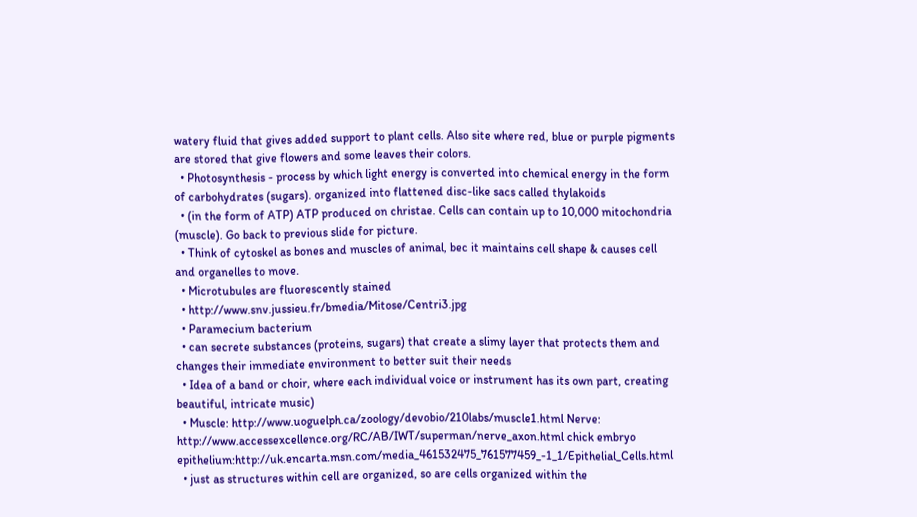watery fluid that gives added support to plant cells. Also site where red, blue or purple pigments are stored that give flowers and some leaves their colors.
  • Photosynthesis - process by which light energy is converted into chemical energy in the form of carbohydrates (sugars). organized into flattened disc-like sacs called thylakoids
  • (in the form of ATP) ATP produced on christae. Cells can contain up to 10,000 mitochondria (muscle). Go back to previous slide for picture.
  • Think of cytoskel as bones and muscles of animal, bec it maintains cell shape & causes cell and organelles to move.
  • Microtubules are fluorescently stained
  • http://www.snv.jussieu.fr/bmedia/Mitose/Centri3.jpg
  • Paramecium bacterium
  • can secrete substances (proteins, sugars) that create a slimy layer that protects them and changes their immediate environment to better suit their needs
  • Idea of a band or choir, where each individual voice or instrument has its own part, creating beautiful, intricate music)
  • Muscle: http://www.uoguelph.ca/zoology/devobio/210labs/muscle1.html Nerve: http://www.accessexcellence.org/RC/AB/IWT/superman/nerve_axon.html chick embryo epithelium:http://uk.encarta.msn.com/media_461532475_761577459_-1_1/Epithelial_Cells.html
  • just as structures within cell are organized, so are cells organized within the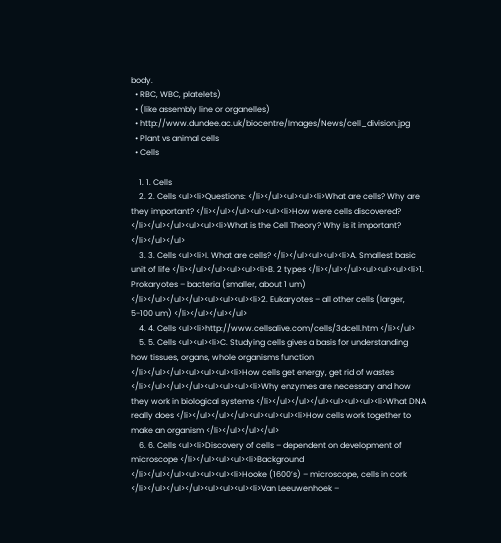body.
  • RBC, WBC, platelets)
  • (like assembly line or organelles)
  • http://www.dundee.ac.uk/biocentre/Images/News/cell_division.jpg
  • Plant vs animal cells
  • Cells

    1. 1. Cells
    2. 2. Cells <ul><li>Questions: </li></ul><ul><ul><li>What are cells? Why are they important? </li></ul></ul><ul><ul><li>How were cells discovered? </li></ul></ul><ul><ul><li>What is the Cell Theory? Why is it important? </li></ul></ul>
    3. 3. Cells <ul><li>I. What are cells? </li></ul><ul><ul><li>A. Smallest basic unit of life </li></ul></ul><ul><ul><li>B. 2 types </li></ul></ul><ul><ul><ul><li>1. Prokaryotes – bacteria (smaller, about 1 um) </li></ul></ul></ul><ul><ul><ul><li>2. Eukaryotes – all other cells (larger, 5-100 um) </li></ul></ul></ul>
    4. 4. Cells <ul><li>http://www.cellsalive.com/cells/3dcell.htm </li></ul>
    5. 5. Cells <ul><ul><li>C. Studying cells gives a basis for understanding how tissues, organs, whole organisms function </li></ul></ul><ul><ul><ul><li>How cells get energy, get rid of wastes </li></ul></ul></ul><ul><ul><ul><li>Why enzymes are necessary and how they work in biological systems </li></ul></ul></ul><ul><ul><ul><li>What DNA really does </li></ul></ul></ul><ul><ul><ul><li>How cells work together to make an organism </li></ul></ul></ul>
    6. 6. Cells <ul><li>Discovery of cells – dependent on development of microscope </li></ul><ul><ul><li>Background </li></ul></ul><ul><ul><ul><li>Hooke (1600’s) – microscope, cells in cork </li></ul></ul></ul><ul><ul><ul><li>Van Leeuwenhoek –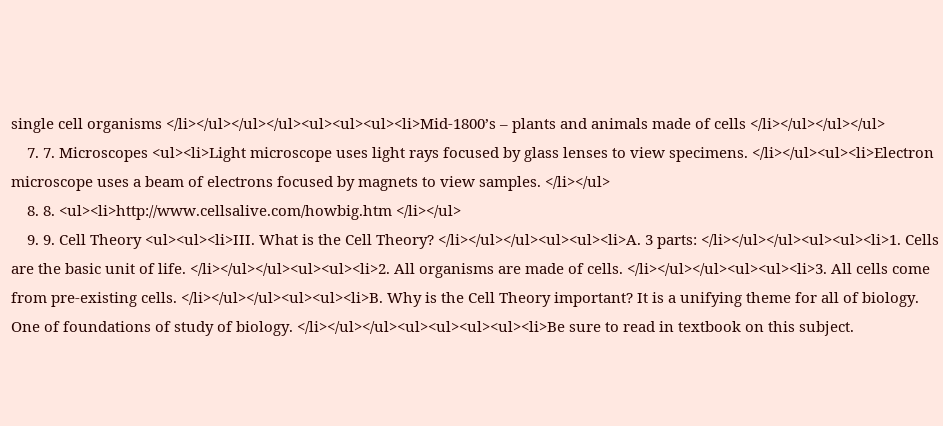single cell organisms </li></ul></ul></ul><ul><ul><ul><li>Mid-1800’s – plants and animals made of cells </li></ul></ul></ul>
    7. 7. Microscopes <ul><li>Light microscope uses light rays focused by glass lenses to view specimens. </li></ul><ul><li>Electron microscope uses a beam of electrons focused by magnets to view samples. </li></ul>
    8. 8. <ul><li>http://www.cellsalive.com/howbig.htm </li></ul>
    9. 9. Cell Theory <ul><ul><li>III. What is the Cell Theory? </li></ul></ul><ul><ul><li>A. 3 parts: </li></ul></ul><ul><ul><li>1. Cells are the basic unit of life. </li></ul></ul><ul><ul><li>2. All organisms are made of cells. </li></ul></ul><ul><ul><li>3. All cells come from pre-existing cells. </li></ul></ul><ul><ul><li>B. Why is the Cell Theory important? It is a unifying theme for all of biology. One of foundations of study of biology. </li></ul></ul><ul><ul><ul><ul><li>Be sure to read in textbook on this subject.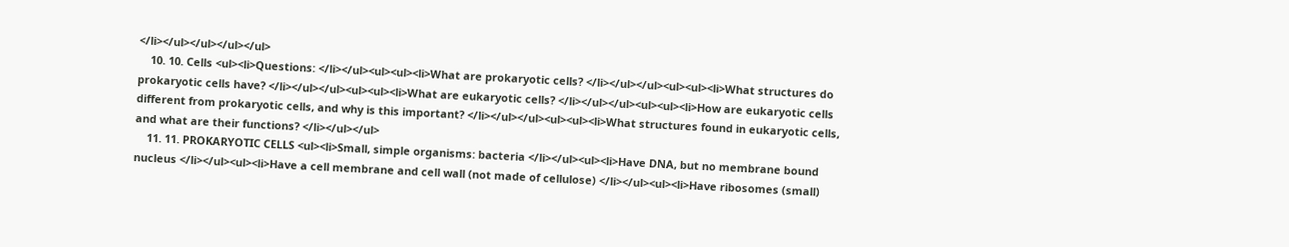</li></ul></ul></ul></ul>
    10. 10. Cells <ul><li>Questions: </li></ul><ul><ul><li>What are prokaryotic cells? </li></ul></ul><ul><ul><li>What structures do prokaryotic cells have? </li></ul></ul><ul><ul><li>What are eukaryotic cells? </li></ul></ul><ul><ul><li>How are eukaryotic cells different from prokaryotic cells, and why is this important? </li></ul></ul><ul><ul><li>What structures found in eukaryotic cells, and what are their functions? </li></ul></ul>
    11. 11. PROKARYOTIC CELLS <ul><li>Small, simple organisms: bacteria </li></ul><ul><li>Have DNA, but no membrane bound nucleus </li></ul><ul><li>Have a cell membrane and cell wall (not made of cellulose) </li></ul><ul><li>Have ribosomes (small)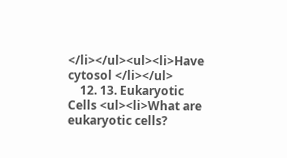</li></ul><ul><li>Have cytosol </li></ul>
    12. 13. Eukaryotic Cells <ul><li>What are eukaryotic cells?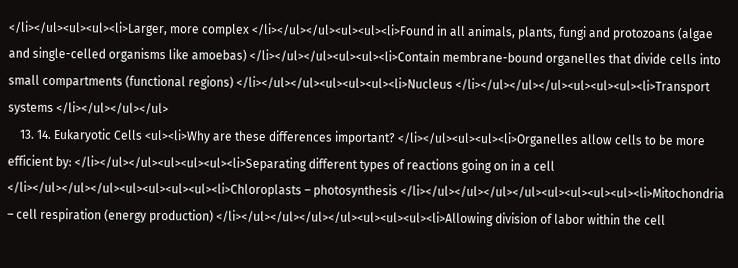</li></ul><ul><ul><li>Larger, more complex </li></ul></ul><ul><ul><li>Found in all animals, plants, fungi and protozoans (algae and single-celled organisms like amoebas) </li></ul></ul><ul><ul><li>Contain membrane-bound organelles that divide cells into small compartments (functional regions) </li></ul></ul><ul><ul><ul><li>Nucleus </li></ul></ul></ul><ul><ul><ul><li>Transport systems </li></ul></ul></ul>
    13. 14. Eukaryotic Cells <ul><li>Why are these differences important? </li></ul><ul><ul><li>Organelles allow cells to be more efficient by: </li></ul></ul><ul><ul><ul><li>Separating different types of reactions going on in a cell </li></ul></ul></ul><ul><ul><ul><ul><li>Chloroplasts – photosynthesis </li></ul></ul></ul></ul><ul><ul><ul><ul><li>Mitochondria – cell respiration (energy production) </li></ul></ul></ul></ul><ul><ul><ul><li>Allowing division of labor within the cell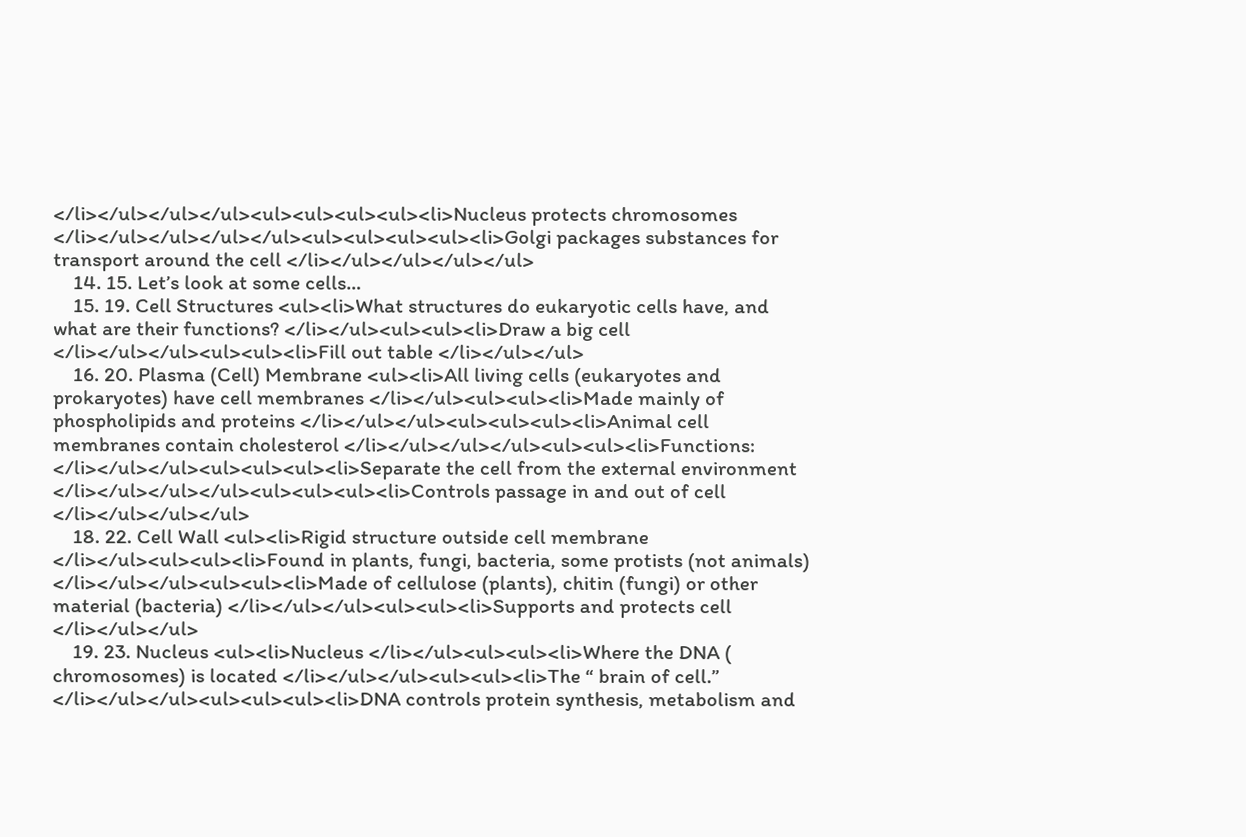</li></ul></ul></ul><ul><ul><ul><ul><li>Nucleus protects chromosomes </li></ul></ul></ul></ul><ul><ul><ul><ul><li>Golgi packages substances for transport around the cell </li></ul></ul></ul></ul>
    14. 15. Let’s look at some cells…
    15. 19. Cell Structures <ul><li>What structures do eukaryotic cells have, and what are their functions? </li></ul><ul><ul><li>Draw a big cell </li></ul></ul><ul><ul><li>Fill out table </li></ul></ul>
    16. 20. Plasma (Cell) Membrane <ul><li>All living cells (eukaryotes and prokaryotes) have cell membranes </li></ul><ul><ul><li>Made mainly of phospholipids and proteins </li></ul></ul><ul><ul><ul><li>Animal cell membranes contain cholesterol </li></ul></ul></ul><ul><ul><li>Functions: </li></ul></ul><ul><ul><ul><li>Separate the cell from the external environment </li></ul></ul></ul><ul><ul><ul><li>Controls passage in and out of cell </li></ul></ul></ul>
    18. 22. Cell Wall <ul><li>Rigid structure outside cell membrane </li></ul><ul><ul><li>Found in plants, fungi, bacteria, some protists (not animals) </li></ul></ul><ul><ul><li>Made of cellulose (plants), chitin (fungi) or other material (bacteria) </li></ul></ul><ul><ul><li>Supports and protects cell </li></ul></ul>
    19. 23. Nucleus <ul><li>Nucleus </li></ul><ul><ul><li>Where the DNA ( chromosomes) is located </li></ul></ul><ul><ul><li>The “ brain of cell.” </li></ul></ul><ul><ul><ul><li>DNA controls protein synthesis, metabolism and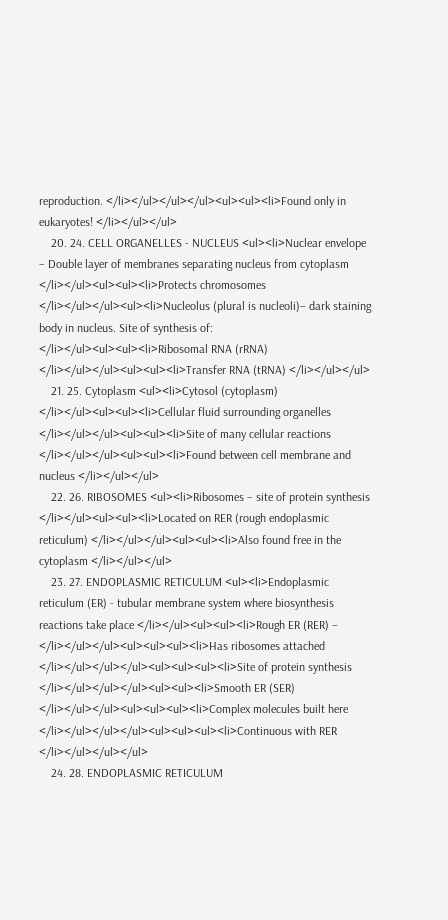reproduction. </li></ul></ul></ul><ul><ul><li>Found only in eukaryotes! </li></ul></ul>
    20. 24. CELL ORGANELLES - NUCLEUS <ul><li>Nuclear envelope – Double layer of membranes separating nucleus from cytoplasm </li></ul><ul><ul><li>Protects chromosomes </li></ul></ul><ul><li>Nucleolus (plural is nucleoli)– dark staining body in nucleus. Site of synthesis of: </li></ul><ul><ul><li>Ribosomal RNA (rRNA) </li></ul></ul><ul><ul><li>Transfer RNA (tRNA) </li></ul></ul>
    21. 25. Cytoplasm <ul><li>Cytosol (cytoplasm) </li></ul><ul><ul><li>Cellular fluid surrounding organelles </li></ul></ul><ul><ul><li>Site of many cellular reactions </li></ul></ul><ul><ul><li>Found between cell membrane and nucleus </li></ul></ul>
    22. 26. RIBOSOMES <ul><li>Ribosomes – site of protein synthesis </li></ul><ul><ul><li>Located on RER (rough endoplasmic reticulum) </li></ul></ul><ul><ul><li>Also found free in the cytoplasm </li></ul></ul>
    23. 27. ENDOPLASMIC RETICULUM <ul><li>Endoplasmic reticulum (ER) - tubular membrane system where biosynthesis reactions take place </li></ul><ul><ul><li>Rough ER (RER) – </li></ul></ul><ul><ul><ul><li>Has ribosomes attached </li></ul></ul></ul><ul><ul><ul><li>Site of protein synthesis </li></ul></ul></ul><ul><ul><li>Smooth ER (SER) </li></ul></ul><ul><ul><ul><li>Complex molecules built here </li></ul></ul></ul><ul><ul><ul><li>Continuous with RER </li></ul></ul></ul>
    24. 28. ENDOPLASMIC RETICULUM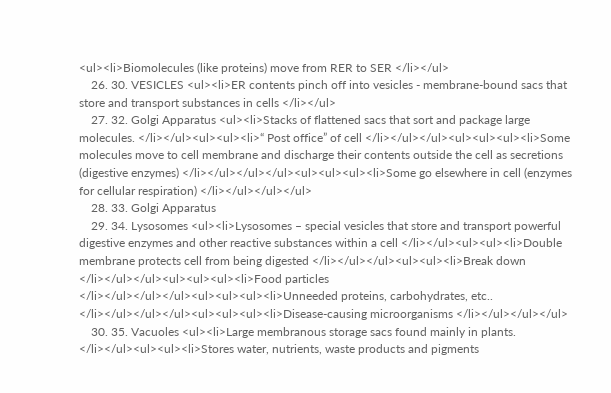<ul><li>Biomolecules (like proteins) move from RER to SER </li></ul>
    26. 30. VESICLES <ul><li>ER contents pinch off into vesicles - membrane-bound sacs that store and transport substances in cells </li></ul>
    27. 32. Golgi Apparatus <ul><li>Stacks of flattened sacs that sort and package large molecules. </li></ul><ul><ul><li>“ Post office” of cell </li></ul></ul><ul><ul><ul><li>Some molecules move to cell membrane and discharge their contents outside the cell as secretions (digestive enzymes) </li></ul></ul></ul><ul><ul><ul><li>Some go elsewhere in cell (enzymes for cellular respiration) </li></ul></ul></ul>
    28. 33. Golgi Apparatus
    29. 34. Lysosomes <ul><li>Lysosomes – special vesicles that store and transport powerful digestive enzymes and other reactive substances within a cell </li></ul><ul><ul><li>Double membrane protects cell from being digested </li></ul></ul><ul><ul><li>Break down </li></ul></ul><ul><ul><ul><li>Food particles </li></ul></ul></ul><ul><ul><ul><li>Unneeded proteins, carbohydrates, etc.. </li></ul></ul></ul><ul><ul><ul><li>Disease-causing microorganisms </li></ul></ul></ul>
    30. 35. Vacuoles <ul><li>Large membranous storage sacs found mainly in plants. </li></ul><ul><ul><li>Stores water, nutrients, waste products and pigments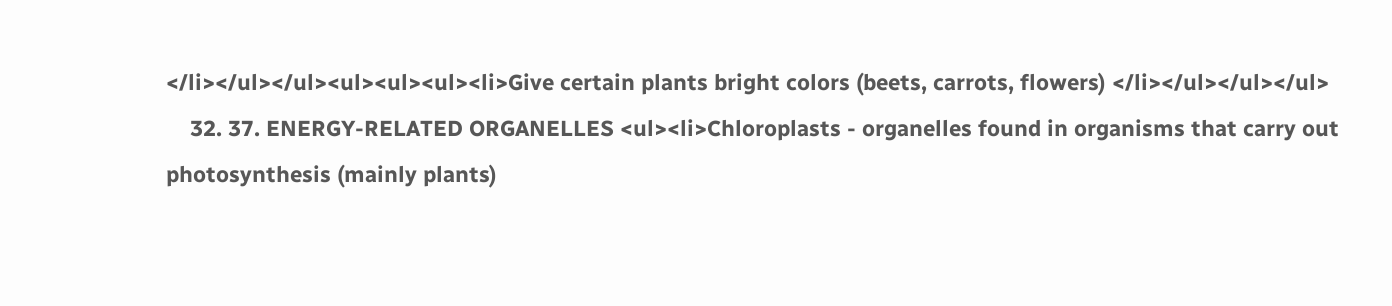</li></ul></ul><ul><ul><ul><li>Give certain plants bright colors (beets, carrots, flowers) </li></ul></ul></ul>
    32. 37. ENERGY-RELATED ORGANELLES <ul><li>Chloroplasts - organelles found in organisms that carry out photosynthesis (mainly plants)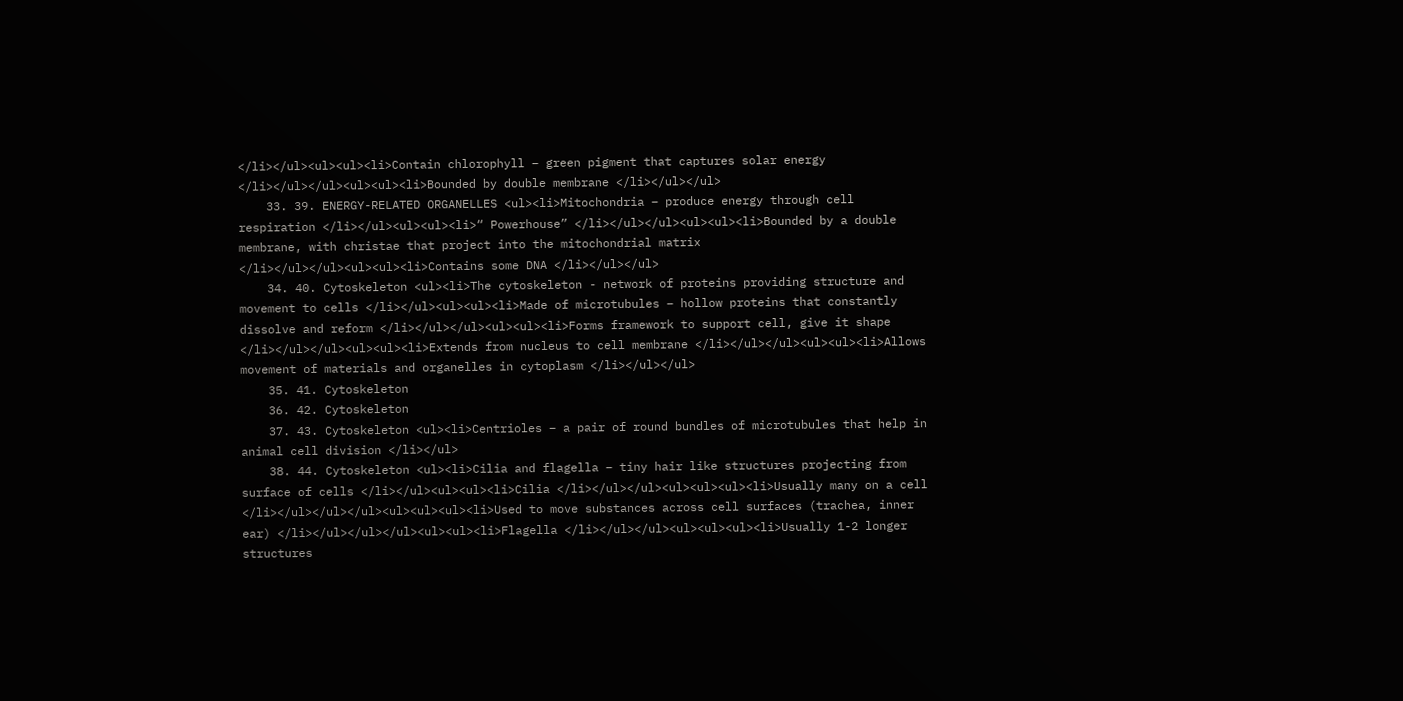</li></ul><ul><ul><li>Contain chlorophyll – green pigment that captures solar energy </li></ul></ul><ul><ul><li>Bounded by double membrane </li></ul></ul>
    33. 39. ENERGY-RELATED ORGANELLES <ul><li>Mitochondria – produce energy through cell respiration </li></ul><ul><ul><li>“ Powerhouse” </li></ul></ul><ul><ul><li>Bounded by a double membrane, with christae that project into the mitochondrial matrix </li></ul></ul><ul><ul><li>Contains some DNA </li></ul></ul>
    34. 40. Cytoskeleton <ul><li>The cytoskeleton - network of proteins providing structure and movement to cells </li></ul><ul><ul><li>Made of microtubules – hollow proteins that constantly dissolve and reform </li></ul></ul><ul><ul><li>Forms framework to support cell, give it shape </li></ul></ul><ul><ul><li>Extends from nucleus to cell membrane </li></ul></ul><ul><ul><li>Allows movement of materials and organelles in cytoplasm </li></ul></ul>
    35. 41. Cytoskeleton
    36. 42. Cytoskeleton
    37. 43. Cytoskeleton <ul><li>Centrioles – a pair of round bundles of microtubules that help in animal cell division </li></ul>
    38. 44. Cytoskeleton <ul><li>Cilia and flagella – tiny hair like structures projecting from surface of cells </li></ul><ul><ul><li>Cilia </li></ul></ul><ul><ul><ul><li>Usually many on a cell </li></ul></ul></ul><ul><ul><ul><li>Used to move substances across cell surfaces (trachea, inner ear) </li></ul></ul></ul><ul><ul><li>Flagella </li></ul></ul><ul><ul><ul><li>Usually 1-2 longer structures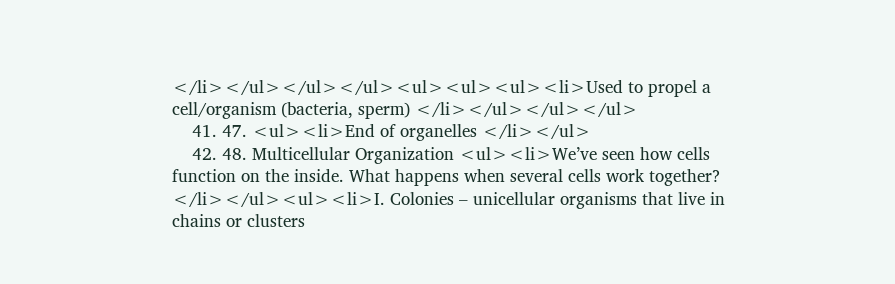</li></ul></ul></ul><ul><ul><ul><li>Used to propel a cell/organism (bacteria, sperm) </li></ul></ul></ul>
    41. 47. <ul><li>End of organelles </li></ul>
    42. 48. Multicellular Organization <ul><li>We’ve seen how cells function on the inside. What happens when several cells work together? </li></ul><ul><li>I. Colonies – unicellular organisms that live in chains or clusters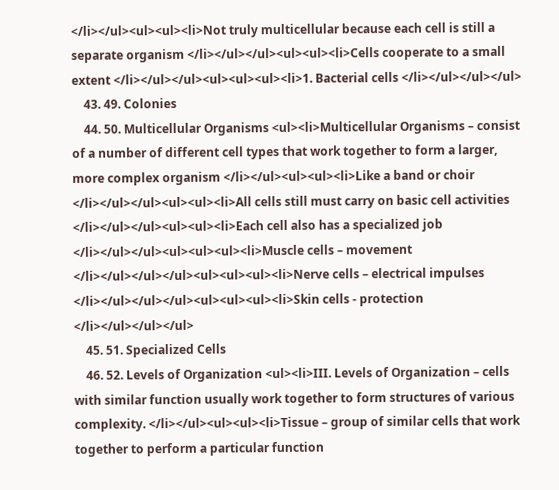</li></ul><ul><ul><li>Not truly multicellular because each cell is still a separate organism </li></ul></ul><ul><ul><li>Cells cooperate to a small extent </li></ul></ul><ul><ul><ul><li>1. Bacterial cells </li></ul></ul></ul>
    43. 49. Colonies
    44. 50. Multicellular Organisms <ul><li>Multicellular Organisms – consist of a number of different cell types that work together to form a larger, more complex organism </li></ul><ul><ul><li>Like a band or choir </li></ul></ul><ul><ul><li>All cells still must carry on basic cell activities </li></ul></ul><ul><ul><li>Each cell also has a specialized job </li></ul></ul><ul><ul><ul><li>Muscle cells – movement </li></ul></ul></ul><ul><ul><ul><li>Nerve cells – electrical impulses </li></ul></ul></ul><ul><ul><ul><li>Skin cells - protection </li></ul></ul></ul>
    45. 51. Specialized Cells
    46. 52. Levels of Organization <ul><li>III. Levels of Organization – cells with similar function usually work together to form structures of various complexity. </li></ul><ul><ul><li>Tissue – group of similar cells that work together to perform a particular function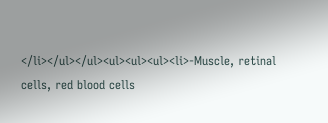</li></ul></ul><ul><ul><ul><li>-Muscle, retinal cells, red blood cells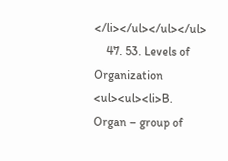</li></ul></ul></ul>
    47. 53. Levels of Organization <ul><ul><li>B. Organ – group of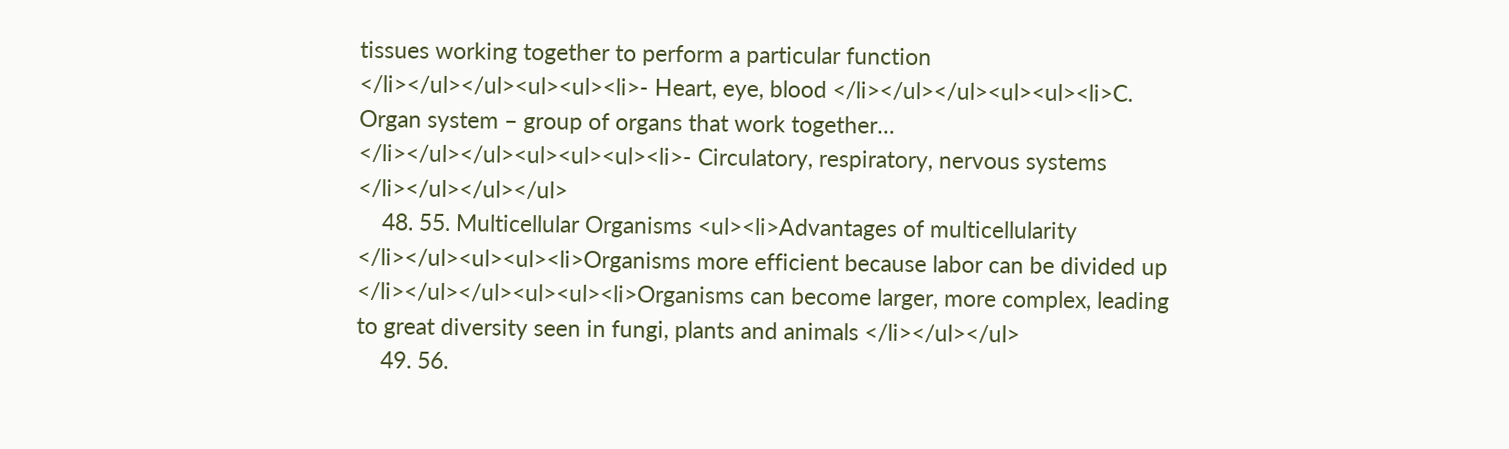tissues working together to perform a particular function </li></ul></ul><ul><ul><li>- Heart, eye, blood </li></ul></ul><ul><ul><li>C. Organ system – group of organs that work together… </li></ul></ul><ul><ul><ul><li>- Circulatory, respiratory, nervous systems </li></ul></ul></ul>
    48. 55. Multicellular Organisms <ul><li>Advantages of multicellularity </li></ul><ul><ul><li>Organisms more efficient because labor can be divided up </li></ul></ul><ul><ul><li>Organisms can become larger, more complex, leading to great diversity seen in fungi, plants and animals </li></ul></ul>
    49. 56.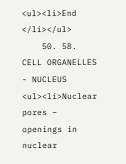<ul><li>End </li></ul>
    50. 58. CELL ORGANELLES - NUCLEUS <ul><li>Nuclear pores – openings in nuclear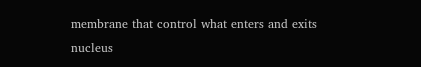membrane that control what enters and exits nucleus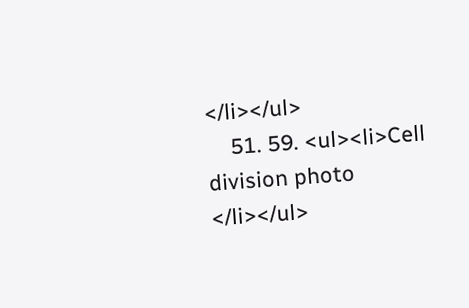</li></ul>
    51. 59. <ul><li>Cell division photo </li></ul>